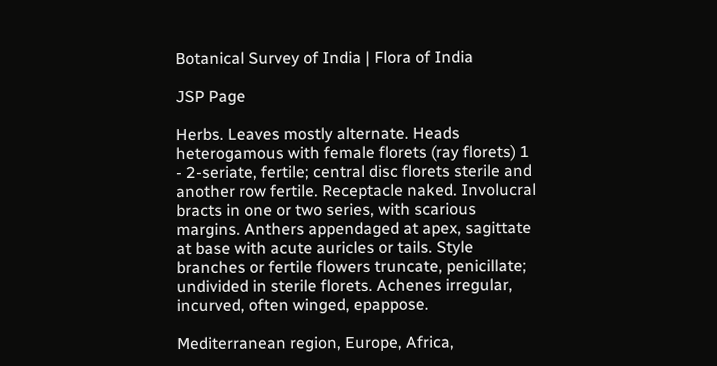Botanical Survey of India | Flora of India

JSP Page

Herbs. Leaves mostly alternate. Heads heterogamous with female florets (ray florets) 1 - 2-seriate, fertile; central disc florets sterile and another row fertile. Receptacle naked. Involucral bracts in one or two series, with scarious margins. Anthers appendaged at apex, sagittate at base with acute auricles or tails. Style branches or fertile flowers truncate, penicillate; undivided in sterile florets. Achenes irregular, incurved, often winged, epappose.

Mediterranean region, Europe, Africa,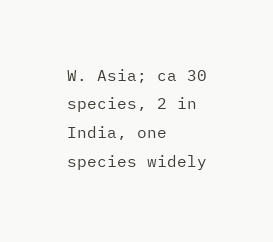W. Asia; ca 30 species, 2 in India, one species widely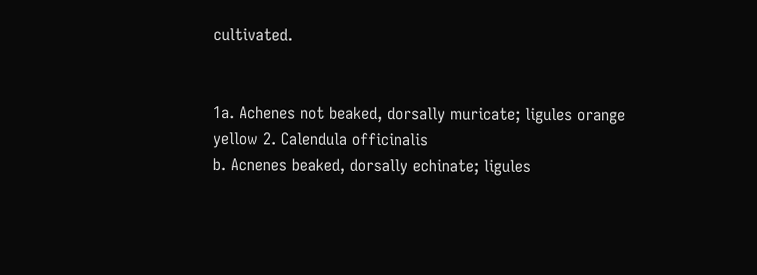cultivated.


1a. Achenes not beaked, dorsally muricate; ligules orange yellow 2. Calendula officinalis
b. Acnenes beaked, dorsally echinate; ligules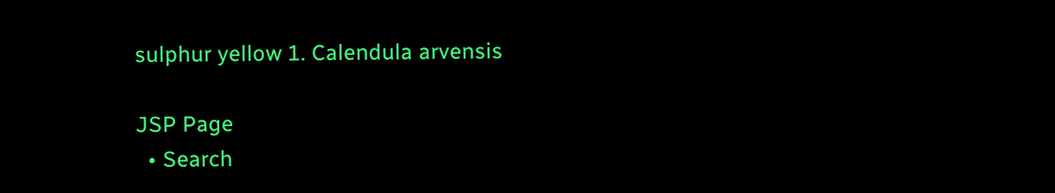sulphur yellow 1. Calendula arvensis

JSP Page
  • Search